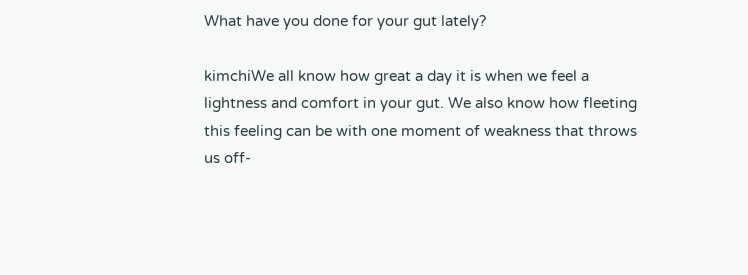What have you done for your gut lately?

kimchiWe all know how great a day it is when we feel a lightness and comfort in your gut. We also know how fleeting this feeling can be with one moment of weakness that throws us off-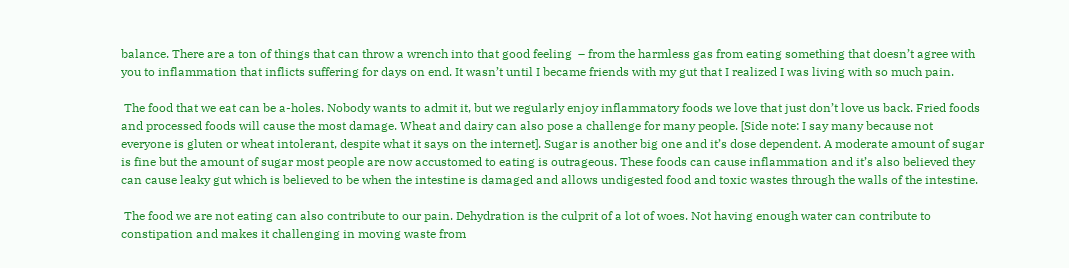balance. There are a ton of things that can throw a wrench into that good feeling  – from the harmless gas from eating something that doesn’t agree with you to inflammation that inflicts suffering for days on end. It wasn’t until I became friends with my gut that I realized I was living with so much pain.

 The food that we eat can be a-holes. Nobody wants to admit it, but we regularly enjoy inflammatory foods we love that just don’t love us back. Fried foods and processed foods will cause the most damage. Wheat and dairy can also pose a challenge for many people. [Side note: I say many because not everyone is gluten or wheat intolerant, despite what it says on the internet]. Sugar is another big one and it’s dose dependent. A moderate amount of sugar is fine but the amount of sugar most people are now accustomed to eating is outrageous. These foods can cause inflammation and it’s also believed they can cause leaky gut which is believed to be when the intestine is damaged and allows undigested food and toxic wastes through the walls of the intestine.

 The food we are not eating can also contribute to our pain. Dehydration is the culprit of a lot of woes. Not having enough water can contribute to constipation and makes it challenging in moving waste from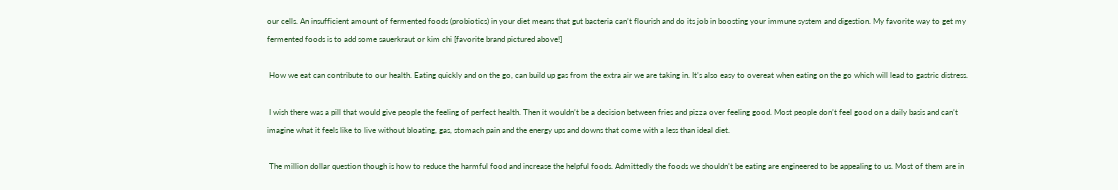our cells. An insufficient amount of fermented foods (probiotics) in your diet means that gut bacteria can’t flourish and do its job in boosting your immune system and digestion. My favorite way to get my fermented foods is to add some sauerkraut or kim chi [favorite brand pictured above!]

 How we eat can contribute to our health. Eating quickly and on the go, can build up gas from the extra air we are taking in. It’s also easy to overeat when eating on the go which will lead to gastric distress.

 I wish there was a pill that would give people the feeling of perfect health. Then it wouldn’t be a decision between fries and pizza over feeling good. Most people don’t feel good on a daily basis and can’t imagine what it feels like to live without bloating, gas, stomach pain and the energy ups and downs that come with a less than ideal diet.

 The million dollar question though is how to reduce the harmful food and increase the helpful foods. Admittedly the foods we shouldn’t be eating are engineered to be appealing to us. Most of them are in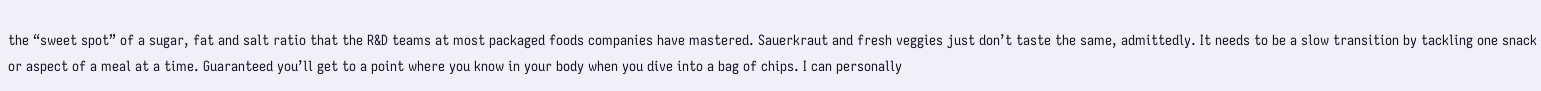the “sweet spot” of a sugar, fat and salt ratio that the R&D teams at most packaged foods companies have mastered. Sauerkraut and fresh veggies just don’t taste the same, admittedly. It needs to be a slow transition by tackling one snack or aspect of a meal at a time. Guaranteed you’ll get to a point where you know in your body when you dive into a bag of chips. I can personally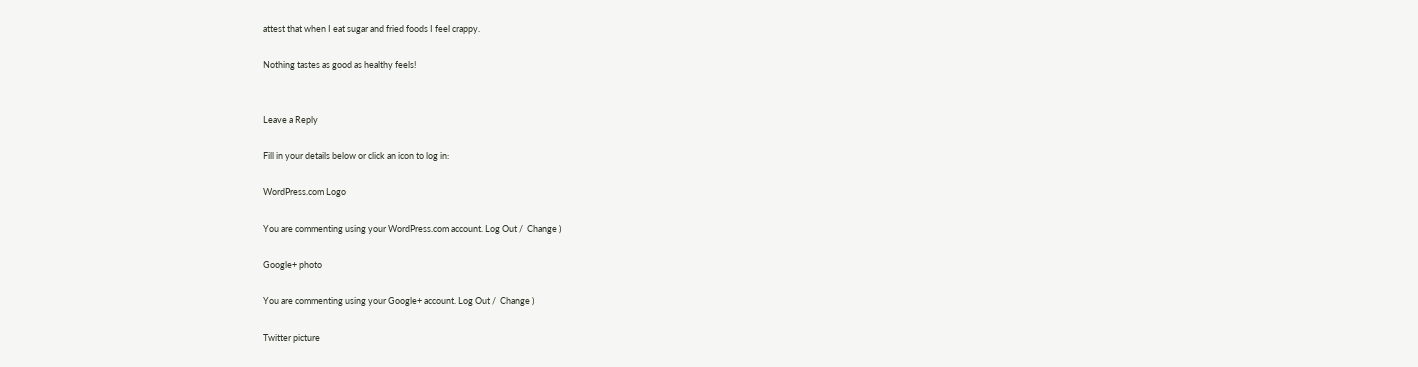attest that when I eat sugar and fried foods I feel crappy.

Nothing tastes as good as healthy feels!


Leave a Reply

Fill in your details below or click an icon to log in:

WordPress.com Logo

You are commenting using your WordPress.com account. Log Out /  Change )

Google+ photo

You are commenting using your Google+ account. Log Out /  Change )

Twitter picture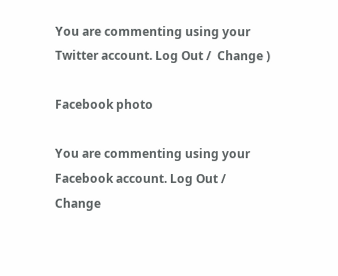You are commenting using your Twitter account. Log Out /  Change )

Facebook photo

You are commenting using your Facebook account. Log Out /  Change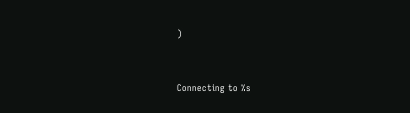)


Connecting to %s